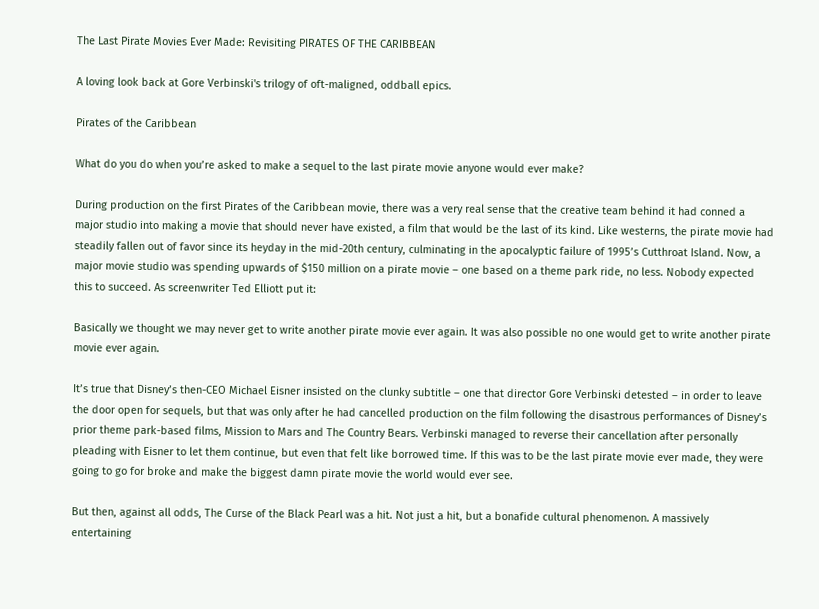The Last Pirate Movies Ever Made: Revisiting PIRATES OF THE CARIBBEAN

A loving look back at Gore Verbinski's trilogy of oft-maligned, oddball epics.

Pirates of the Caribbean

What do you do when you’re asked to make a sequel to the last pirate movie anyone would ever make?

During production on the first Pirates of the Caribbean movie, there was a very real sense that the creative team behind it had conned a major studio into making a movie that should never have existed, a film that would be the last of its kind. Like westerns, the pirate movie had steadily fallen out of favor since its heyday in the mid-20th century, culminating in the apocalyptic failure of 1995’s Cutthroat Island. Now, a major movie studio was spending upwards of $150 million on a pirate movie – one based on a theme park ride, no less. Nobody expected this to succeed. As screenwriter Ted Elliott put it:

Basically we thought we may never get to write another pirate movie ever again. It was also possible no one would get to write another pirate movie ever again.

It’s true that Disney’s then-CEO Michael Eisner insisted on the clunky subtitle – one that director Gore Verbinski detested – in order to leave the door open for sequels, but that was only after he had cancelled production on the film following the disastrous performances of Disney’s prior theme park-based films, Mission to Mars and The Country Bears. Verbinski managed to reverse their cancellation after personally pleading with Eisner to let them continue, but even that felt like borrowed time. If this was to be the last pirate movie ever made, they were going to go for broke and make the biggest damn pirate movie the world would ever see.

But then, against all odds, The Curse of the Black Pearl was a hit. Not just a hit, but a bonafide cultural phenomenon. A massively entertaining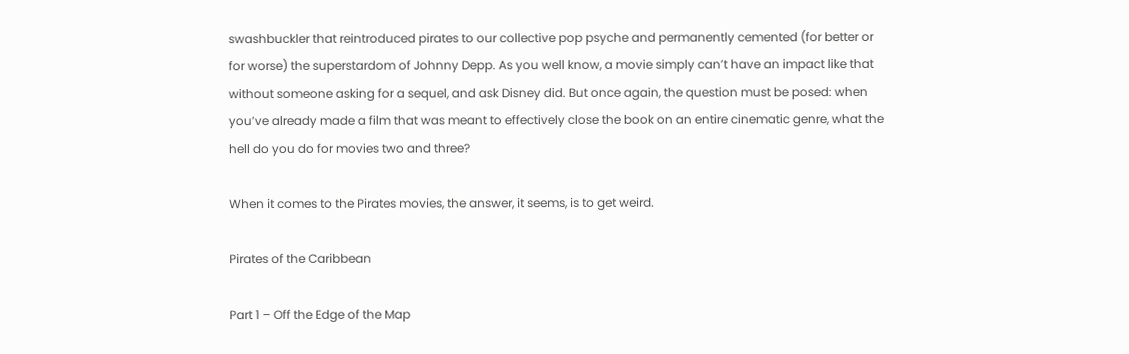swashbuckler that reintroduced pirates to our collective pop psyche and permanently cemented (for better or for worse) the superstardom of Johnny Depp. As you well know, a movie simply can’t have an impact like that without someone asking for a sequel, and ask Disney did. But once again, the question must be posed: when you’ve already made a film that was meant to effectively close the book on an entire cinematic genre, what the hell do you do for movies two and three?

When it comes to the Pirates movies, the answer, it seems, is to get weird.

Pirates of the Caribbean

Part 1 – Off the Edge of the Map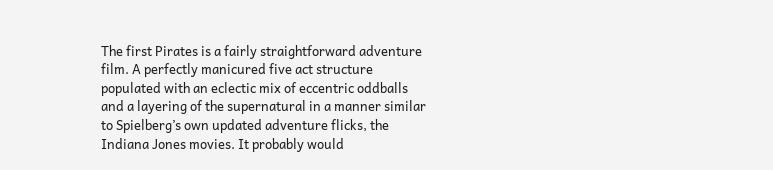The first Pirates is a fairly straightforward adventure film. A perfectly manicured five act structure populated with an eclectic mix of eccentric oddballs and a layering of the supernatural in a manner similar to Spielberg’s own updated adventure flicks, the Indiana Jones movies. It probably would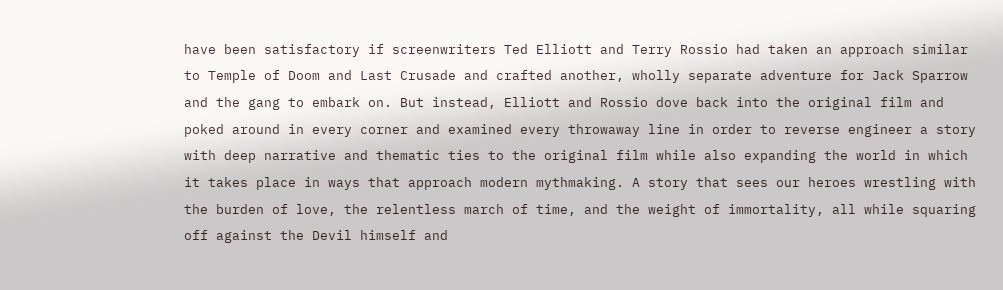have been satisfactory if screenwriters Ted Elliott and Terry Rossio had taken an approach similar to Temple of Doom and Last Crusade and crafted another, wholly separate adventure for Jack Sparrow and the gang to embark on. But instead, Elliott and Rossio dove back into the original film and poked around in every corner and examined every throwaway line in order to reverse engineer a story with deep narrative and thematic ties to the original film while also expanding the world in which it takes place in ways that approach modern mythmaking. A story that sees our heroes wrestling with the burden of love, the relentless march of time, and the weight of immortality, all while squaring off against the Devil himself and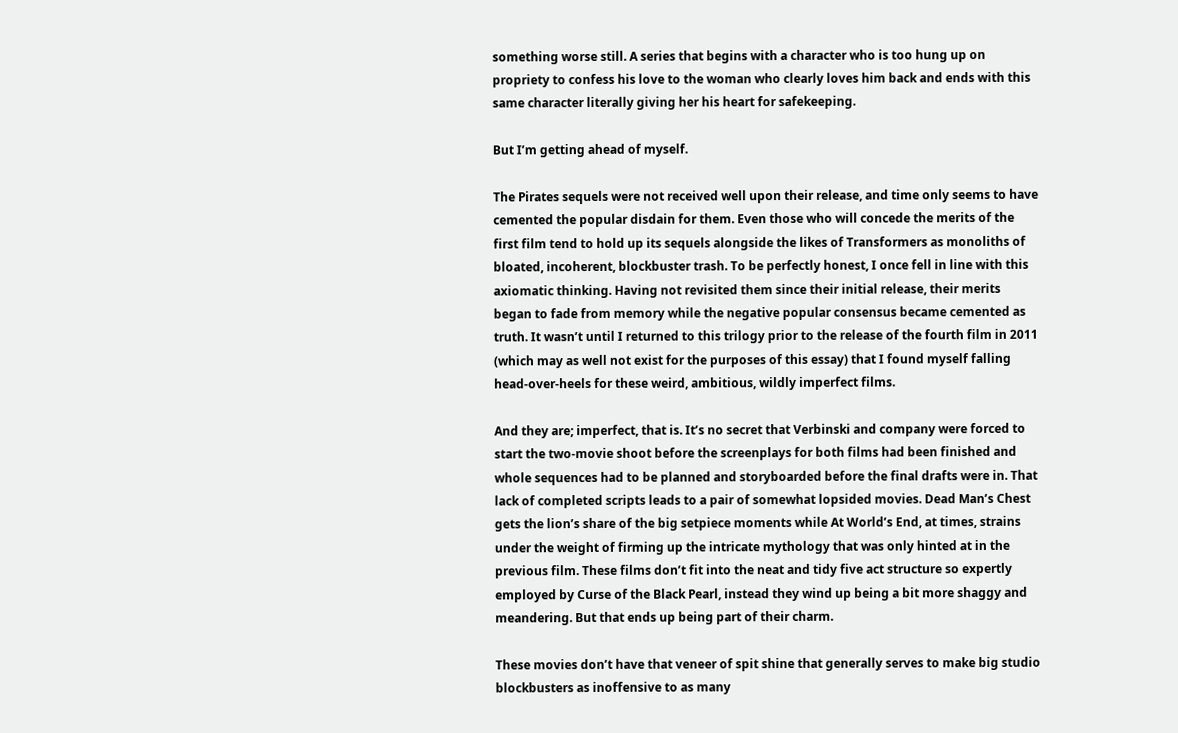something worse still. A series that begins with a character who is too hung up on propriety to confess his love to the woman who clearly loves him back and ends with this same character literally giving her his heart for safekeeping.

But I’m getting ahead of myself.

The Pirates sequels were not received well upon their release, and time only seems to have cemented the popular disdain for them. Even those who will concede the merits of the first film tend to hold up its sequels alongside the likes of Transformers as monoliths of bloated, incoherent, blockbuster trash. To be perfectly honest, I once fell in line with this axiomatic thinking. Having not revisited them since their initial release, their merits began to fade from memory while the negative popular consensus became cemented as truth. It wasn’t until I returned to this trilogy prior to the release of the fourth film in 2011 (which may as well not exist for the purposes of this essay) that I found myself falling head-over-heels for these weird, ambitious, wildly imperfect films.

And they are; imperfect, that is. It’s no secret that Verbinski and company were forced to start the two-movie shoot before the screenplays for both films had been finished and whole sequences had to be planned and storyboarded before the final drafts were in. That lack of completed scripts leads to a pair of somewhat lopsided movies. Dead Man’s Chest gets the lion’s share of the big setpiece moments while At World’s End, at times, strains under the weight of firming up the intricate mythology that was only hinted at in the previous film. These films don’t fit into the neat and tidy five act structure so expertly employed by Curse of the Black Pearl, instead they wind up being a bit more shaggy and meandering. But that ends up being part of their charm.

These movies don’t have that veneer of spit shine that generally serves to make big studio blockbusters as inoffensive to as many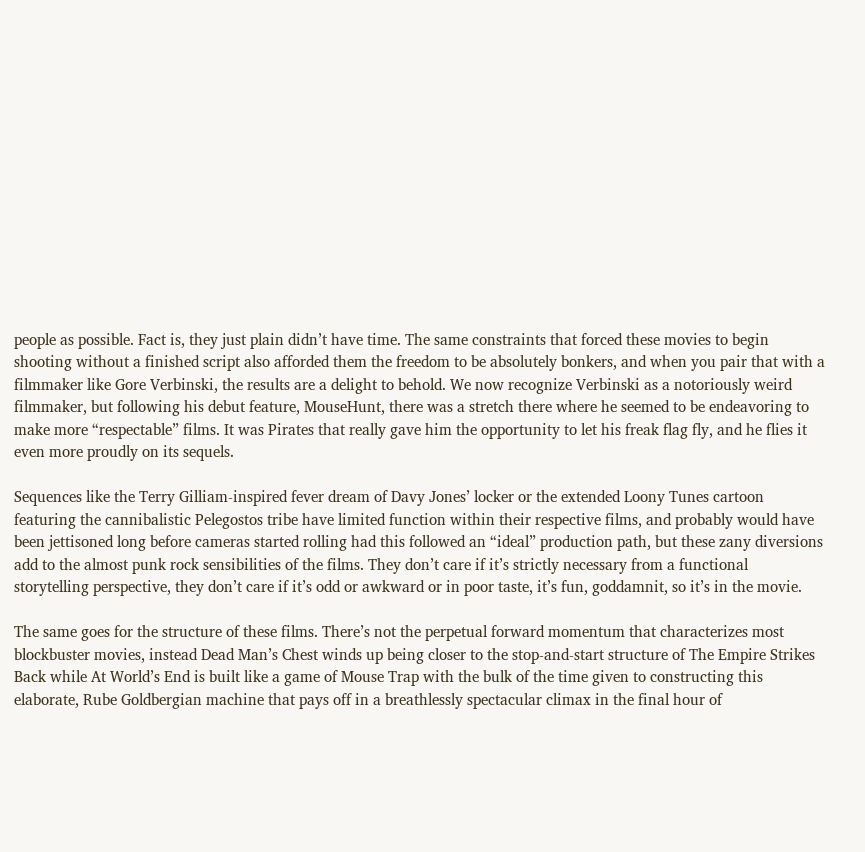people as possible. Fact is, they just plain didn’t have time. The same constraints that forced these movies to begin shooting without a finished script also afforded them the freedom to be absolutely bonkers, and when you pair that with a filmmaker like Gore Verbinski, the results are a delight to behold. We now recognize Verbinski as a notoriously weird filmmaker, but following his debut feature, MouseHunt, there was a stretch there where he seemed to be endeavoring to make more “respectable” films. It was Pirates that really gave him the opportunity to let his freak flag fly, and he flies it even more proudly on its sequels.

Sequences like the Terry Gilliam-inspired fever dream of Davy Jones’ locker or the extended Loony Tunes cartoon featuring the cannibalistic Pelegostos tribe have limited function within their respective films, and probably would have been jettisoned long before cameras started rolling had this followed an “ideal” production path, but these zany diversions add to the almost punk rock sensibilities of the films. They don’t care if it’s strictly necessary from a functional storytelling perspective, they don’t care if it’s odd or awkward or in poor taste, it’s fun, goddamnit, so it’s in the movie.

The same goes for the structure of these films. There’s not the perpetual forward momentum that characterizes most blockbuster movies, instead Dead Man’s Chest winds up being closer to the stop-and-start structure of The Empire Strikes Back while At World’s End is built like a game of Mouse Trap with the bulk of the time given to constructing this elaborate, Rube Goldbergian machine that pays off in a breathlessly spectacular climax in the final hour of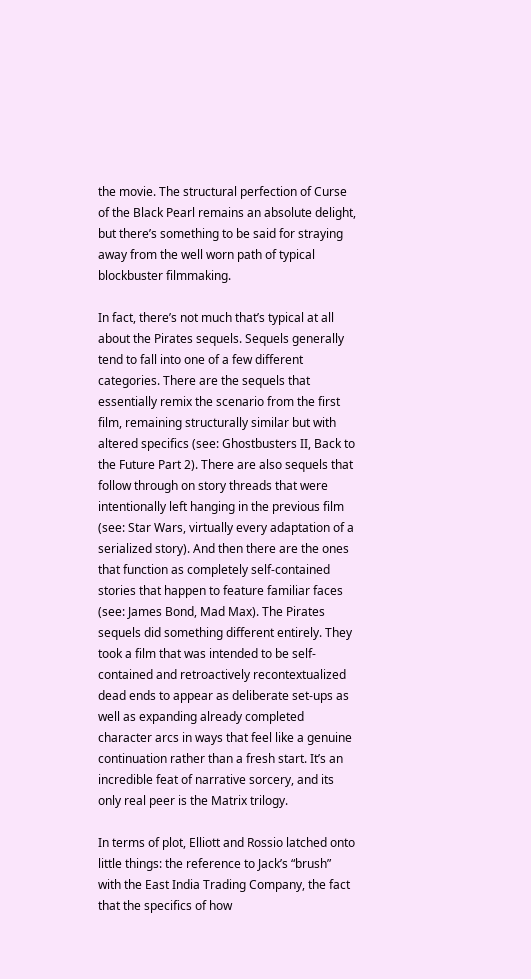the movie. The structural perfection of Curse of the Black Pearl remains an absolute delight, but there’s something to be said for straying away from the well worn path of typical blockbuster filmmaking.

In fact, there’s not much that’s typical at all about the Pirates sequels. Sequels generally tend to fall into one of a few different categories. There are the sequels that essentially remix the scenario from the first film, remaining structurally similar but with altered specifics (see: Ghostbusters II, Back to the Future Part 2). There are also sequels that follow through on story threads that were intentionally left hanging in the previous film (see: Star Wars, virtually every adaptation of a serialized story). And then there are the ones that function as completely self-contained stories that happen to feature familiar faces (see: James Bond, Mad Max). The Pirates sequels did something different entirely. They took a film that was intended to be self-contained and retroactively recontextualized dead ends to appear as deliberate set-ups as well as expanding already completed character arcs in ways that feel like a genuine continuation rather than a fresh start. It’s an incredible feat of narrative sorcery, and its only real peer is the Matrix trilogy.

In terms of plot, Elliott and Rossio latched onto little things: the reference to Jack’s “brush” with the East India Trading Company, the fact that the specifics of how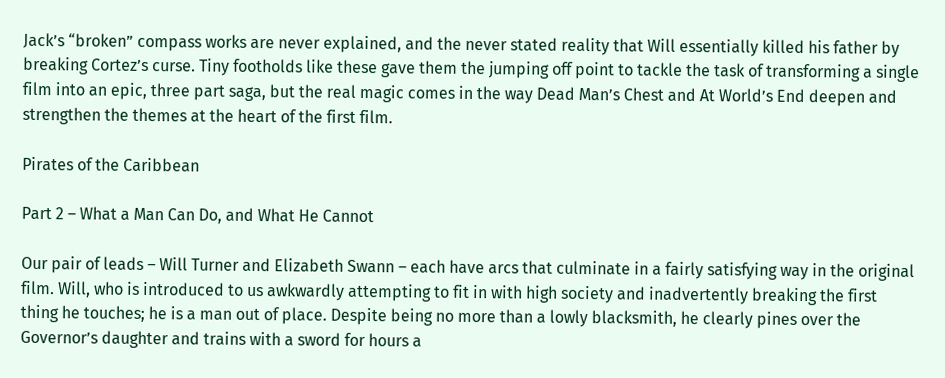Jack’s “broken” compass works are never explained, and the never stated reality that Will essentially killed his father by breaking Cortez’s curse. Tiny footholds like these gave them the jumping off point to tackle the task of transforming a single film into an epic, three part saga, but the real magic comes in the way Dead Man’s Chest and At World’s End deepen and strengthen the themes at the heart of the first film.

Pirates of the Caribbean

Part 2 – What a Man Can Do, and What He Cannot

Our pair of leads – Will Turner and Elizabeth Swann – each have arcs that culminate in a fairly satisfying way in the original film. Will, who is introduced to us awkwardly attempting to fit in with high society and inadvertently breaking the first thing he touches; he is a man out of place. Despite being no more than a lowly blacksmith, he clearly pines over the Governor’s daughter and trains with a sword for hours a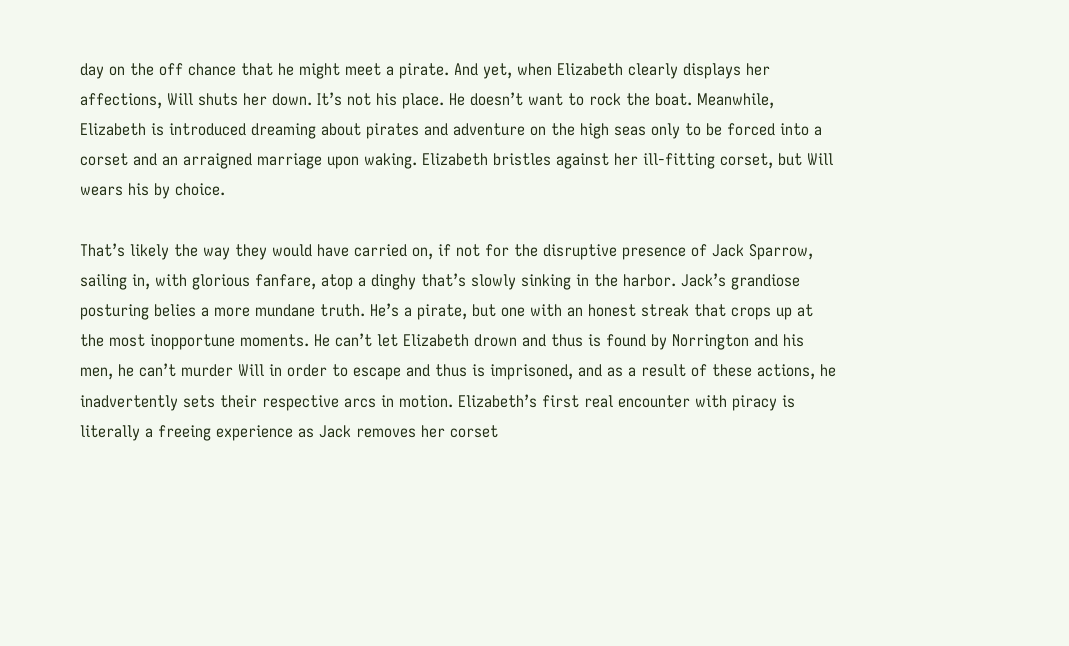day on the off chance that he might meet a pirate. And yet, when Elizabeth clearly displays her affections, Will shuts her down. It’s not his place. He doesn’t want to rock the boat. Meanwhile, Elizabeth is introduced dreaming about pirates and adventure on the high seas only to be forced into a corset and an arraigned marriage upon waking. Elizabeth bristles against her ill-fitting corset, but Will wears his by choice.

That’s likely the way they would have carried on, if not for the disruptive presence of Jack Sparrow, sailing in, with glorious fanfare, atop a dinghy that’s slowly sinking in the harbor. Jack’s grandiose posturing belies a more mundane truth. He’s a pirate, but one with an honest streak that crops up at the most inopportune moments. He can’t let Elizabeth drown and thus is found by Norrington and his men, he can’t murder Will in order to escape and thus is imprisoned, and as a result of these actions, he inadvertently sets their respective arcs in motion. Elizabeth’s first real encounter with piracy is literally a freeing experience as Jack removes her corset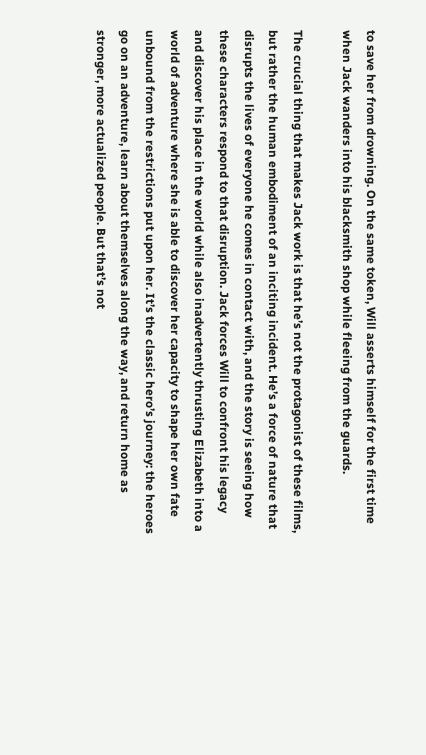to save her from drowning. On the same token, Will asserts himself for the first time when Jack wanders into his blacksmith shop while fleeing from the guards.

The crucial thing that makes Jack work is that he’s not the protagonist of these films, but rather the human embodiment of an inciting incident. He’s a force of nature that disrupts the lives of everyone he comes in contact with, and the story is seeing how these characters respond to that disruption. Jack forces Will to confront his legacy and discover his place in the world while also inadvertently thrusting Elizabeth into a world of adventure where she is able to discover her capacity to shape her own fate unbound from the restrictions put upon her. It’s the classic hero’s journey: the heroes go on an adventure, learn about themselves along the way, and return home as stronger, more actualized people. But that’s not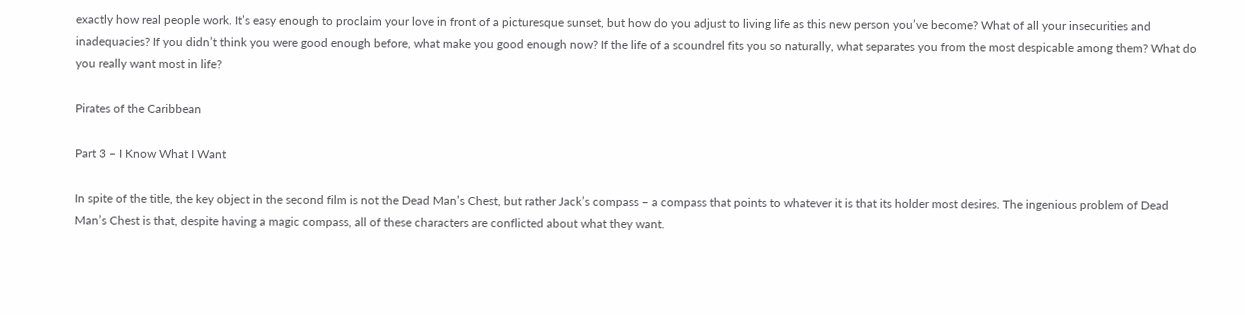exactly how real people work. It’s easy enough to proclaim your love in front of a picturesque sunset, but how do you adjust to living life as this new person you’ve become? What of all your insecurities and inadequacies? If you didn’t think you were good enough before, what make you good enough now? If the life of a scoundrel fits you so naturally, what separates you from the most despicable among them? What do you really want most in life?

Pirates of the Caribbean

Part 3 – I Know What I Want

In spite of the title, the key object in the second film is not the Dead Man’s Chest, but rather Jack’s compass – a compass that points to whatever it is that its holder most desires. The ingenious problem of Dead Man’s Chest is that, despite having a magic compass, all of these characters are conflicted about what they want.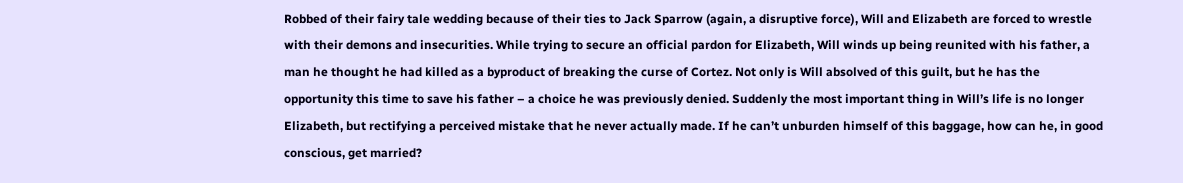Robbed of their fairy tale wedding because of their ties to Jack Sparrow (again, a disruptive force), Will and Elizabeth are forced to wrestle with their demons and insecurities. While trying to secure an official pardon for Elizabeth, Will winds up being reunited with his father, a man he thought he had killed as a byproduct of breaking the curse of Cortez. Not only is Will absolved of this guilt, but he has the opportunity this time to save his father – a choice he was previously denied. Suddenly the most important thing in Will’s life is no longer Elizabeth, but rectifying a perceived mistake that he never actually made. If he can’t unburden himself of this baggage, how can he, in good conscious, get married?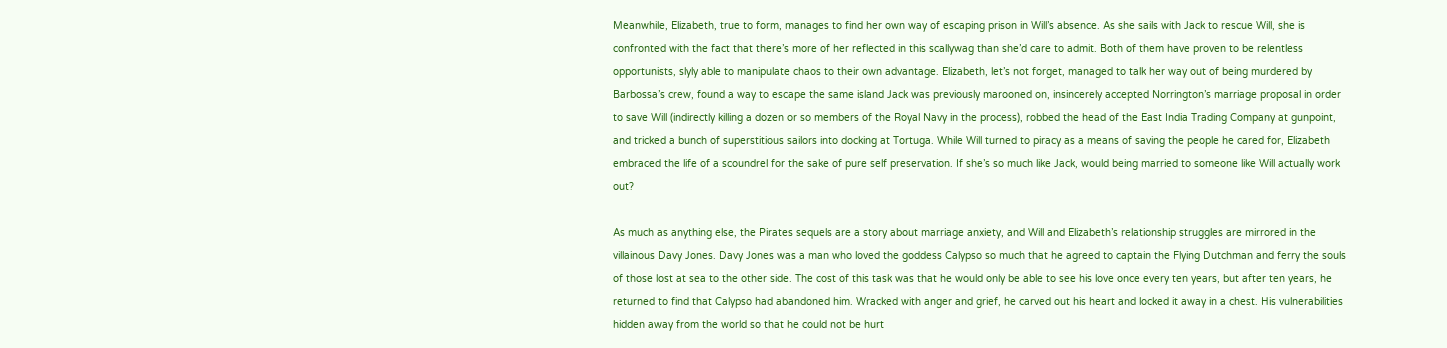Meanwhile, Elizabeth, true to form, manages to find her own way of escaping prison in Will’s absence. As she sails with Jack to rescue Will, she is confronted with the fact that there’s more of her reflected in this scallywag than she’d care to admit. Both of them have proven to be relentless opportunists, slyly able to manipulate chaos to their own advantage. Elizabeth, let’s not forget, managed to talk her way out of being murdered by Barbossa’s crew, found a way to escape the same island Jack was previously marooned on, insincerely accepted Norrington’s marriage proposal in order to save Will (indirectly killing a dozen or so members of the Royal Navy in the process), robbed the head of the East India Trading Company at gunpoint, and tricked a bunch of superstitious sailors into docking at Tortuga. While Will turned to piracy as a means of saving the people he cared for, Elizabeth embraced the life of a scoundrel for the sake of pure self preservation. If she’s so much like Jack, would being married to someone like Will actually work out?

As much as anything else, the Pirates sequels are a story about marriage anxiety, and Will and Elizabeth’s relationship struggles are mirrored in the villainous Davy Jones. Davy Jones was a man who loved the goddess Calypso so much that he agreed to captain the Flying Dutchman and ferry the souls of those lost at sea to the other side. The cost of this task was that he would only be able to see his love once every ten years, but after ten years, he returned to find that Calypso had abandoned him. Wracked with anger and grief, he carved out his heart and locked it away in a chest. His vulnerabilities hidden away from the world so that he could not be hurt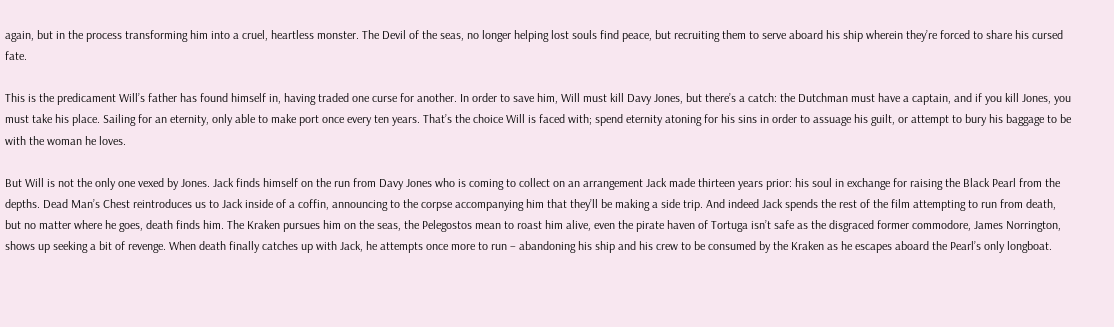again, but in the process transforming him into a cruel, heartless monster. The Devil of the seas, no longer helping lost souls find peace, but recruiting them to serve aboard his ship wherein they’re forced to share his cursed fate.

This is the predicament Will’s father has found himself in, having traded one curse for another. In order to save him, Will must kill Davy Jones, but there’s a catch: the Dutchman must have a captain, and if you kill Jones, you must take his place. Sailing for an eternity, only able to make port once every ten years. That’s the choice Will is faced with; spend eternity atoning for his sins in order to assuage his guilt, or attempt to bury his baggage to be with the woman he loves.

But Will is not the only one vexed by Jones. Jack finds himself on the run from Davy Jones who is coming to collect on an arrangement Jack made thirteen years prior: his soul in exchange for raising the Black Pearl from the depths. Dead Man’s Chest reintroduces us to Jack inside of a coffin, announcing to the corpse accompanying him that they’ll be making a side trip. And indeed Jack spends the rest of the film attempting to run from death, but no matter where he goes, death finds him. The Kraken pursues him on the seas, the Pelegostos mean to roast him alive, even the pirate haven of Tortuga isn’t safe as the disgraced former commodore, James Norrington, shows up seeking a bit of revenge. When death finally catches up with Jack, he attempts once more to run – abandoning his ship and his crew to be consumed by the Kraken as he escapes aboard the Pearl’s only longboat.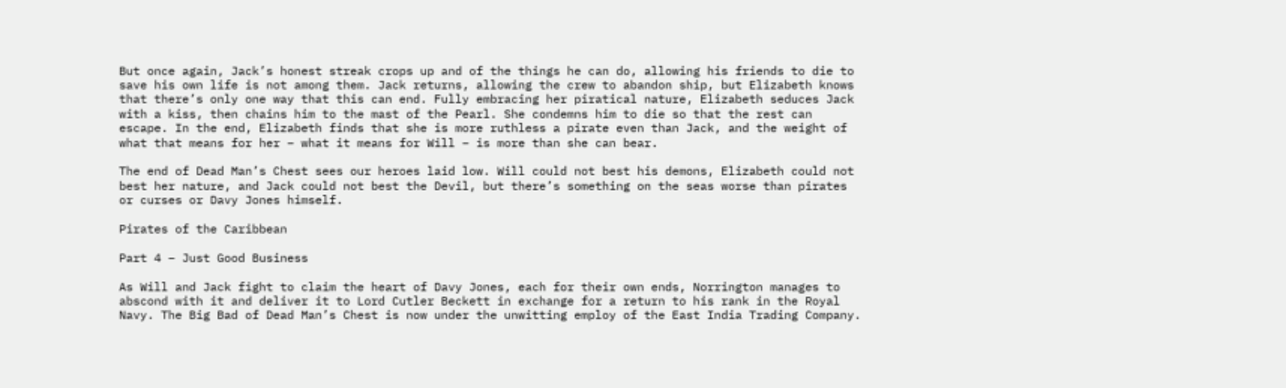But once again, Jack’s honest streak crops up and of the things he can do, allowing his friends to die to save his own life is not among them. Jack returns, allowing the crew to abandon ship, but Elizabeth knows that there’s only one way that this can end. Fully embracing her piratical nature, Elizabeth seduces Jack with a kiss, then chains him to the mast of the Pearl. She condemns him to die so that the rest can escape. In the end, Elizabeth finds that she is more ruthless a pirate even than Jack, and the weight of what that means for her – what it means for Will – is more than she can bear.

The end of Dead Man’s Chest sees our heroes laid low. Will could not best his demons, Elizabeth could not best her nature, and Jack could not best the Devil, but there’s something on the seas worse than pirates or curses or Davy Jones himself.

Pirates of the Caribbean

Part 4 – Just Good Business

As Will and Jack fight to claim the heart of Davy Jones, each for their own ends, Norrington manages to abscond with it and deliver it to Lord Cutler Beckett in exchange for a return to his rank in the Royal Navy. The Big Bad of Dead Man’s Chest is now under the unwitting employ of the East India Trading Company.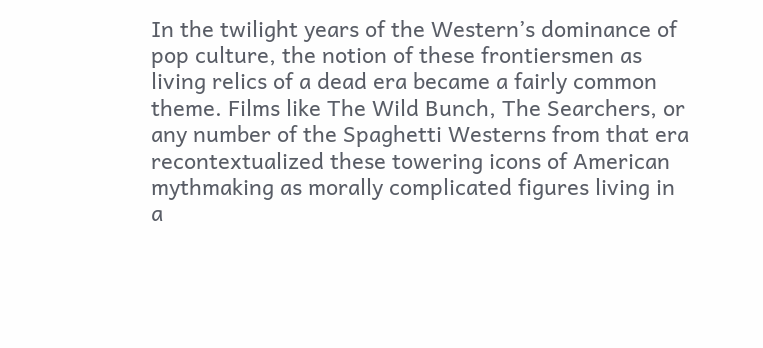In the twilight years of the Western’s dominance of pop culture, the notion of these frontiersmen as living relics of a dead era became a fairly common theme. Films like The Wild Bunch, The Searchers, or any number of the Spaghetti Westerns from that era recontextualized these towering icons of American mythmaking as morally complicated figures living in a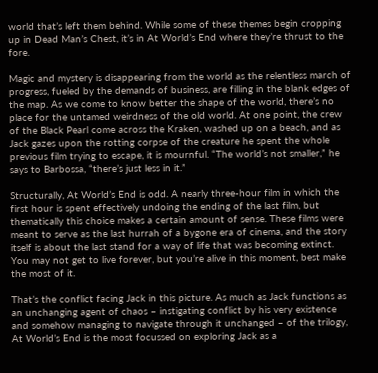world that’s left them behind. While some of these themes begin cropping up in Dead Man’s Chest, it’s in At World’s End where they’re thrust to the fore.

Magic and mystery is disappearing from the world as the relentless march of progress, fueled by the demands of business, are filling in the blank edges of the map. As we come to know better the shape of the world, there’s no place for the untamed weirdness of the old world. At one point, the crew of the Black Pearl come across the Kraken, washed up on a beach, and as Jack gazes upon the rotting corpse of the creature he spent the whole previous film trying to escape, it is mournful. “The world’s not smaller,” he says to Barbossa, “there’s just less in it.”

Structurally, At World’s End is odd. A nearly three-hour film in which the first hour is spent effectively undoing the ending of the last film, but thematically this choice makes a certain amount of sense. These films were meant to serve as the last hurrah of a bygone era of cinema, and the story itself is about the last stand for a way of life that was becoming extinct. You may not get to live forever, but you’re alive in this moment, best make the most of it.

That’s the conflict facing Jack in this picture. As much as Jack functions as an unchanging agent of chaos – instigating conflict by his very existence and somehow managing to navigate through it unchanged – of the trilogy, At World’s End is the most focussed on exploring Jack as a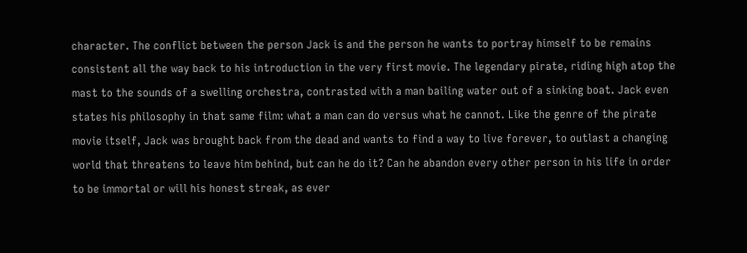character. The conflict between the person Jack is and the person he wants to portray himself to be remains consistent all the way back to his introduction in the very first movie. The legendary pirate, riding high atop the mast to the sounds of a swelling orchestra, contrasted with a man bailing water out of a sinking boat. Jack even states his philosophy in that same film: what a man can do versus what he cannot. Like the genre of the pirate movie itself, Jack was brought back from the dead and wants to find a way to live forever, to outlast a changing world that threatens to leave him behind, but can he do it? Can he abandon every other person in his life in order to be immortal or will his honest streak, as ever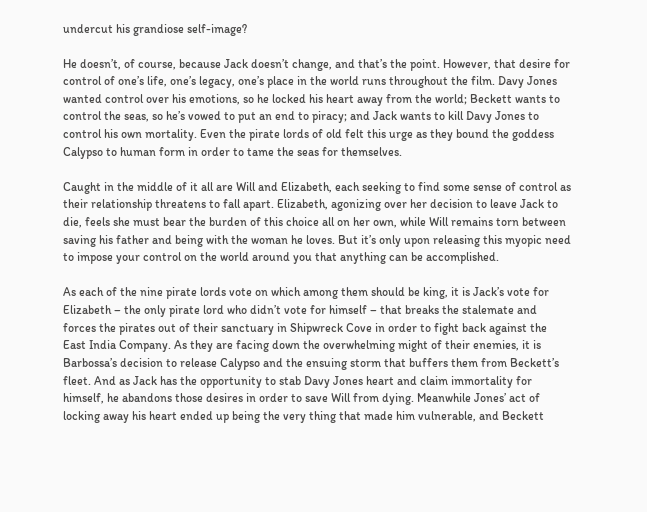undercut his grandiose self-image?

He doesn’t, of course, because Jack doesn’t change, and that’s the point. However, that desire for control of one’s life, one’s legacy, one’s place in the world runs throughout the film. Davy Jones wanted control over his emotions, so he locked his heart away from the world; Beckett wants to control the seas, so he’s vowed to put an end to piracy; and Jack wants to kill Davy Jones to control his own mortality. Even the pirate lords of old felt this urge as they bound the goddess Calypso to human form in order to tame the seas for themselves.

Caught in the middle of it all are Will and Elizabeth, each seeking to find some sense of control as their relationship threatens to fall apart. Elizabeth, agonizing over her decision to leave Jack to die, feels she must bear the burden of this choice all on her own, while Will remains torn between saving his father and being with the woman he loves. But it’s only upon releasing this myopic need to impose your control on the world around you that anything can be accomplished.

As each of the nine pirate lords vote on which among them should be king, it is Jack’s vote for Elizabeth – the only pirate lord who didn’t vote for himself – that breaks the stalemate and forces the pirates out of their sanctuary in Shipwreck Cove in order to fight back against the East India Company. As they are facing down the overwhelming might of their enemies, it is Barbossa’s decision to release Calypso and the ensuing storm that buffers them from Beckett’s fleet. And as Jack has the opportunity to stab Davy Jones heart and claim immortality for himself, he abandons those desires in order to save Will from dying. Meanwhile Jones’ act of locking away his heart ended up being the very thing that made him vulnerable, and Beckett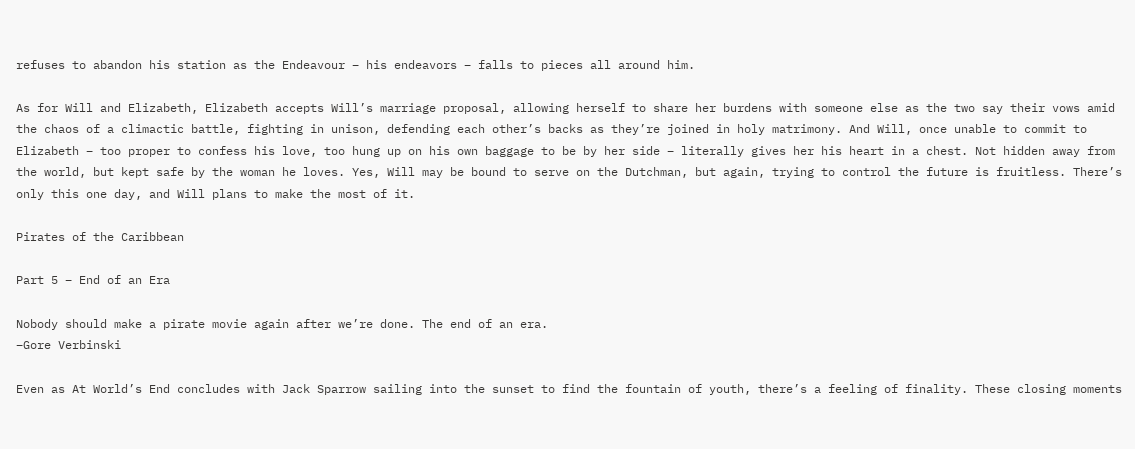refuses to abandon his station as the Endeavour – his endeavors – falls to pieces all around him.

As for Will and Elizabeth, Elizabeth accepts Will’s marriage proposal, allowing herself to share her burdens with someone else as the two say their vows amid the chaos of a climactic battle, fighting in unison, defending each other’s backs as they’re joined in holy matrimony. And Will, once unable to commit to Elizabeth – too proper to confess his love, too hung up on his own baggage to be by her side – literally gives her his heart in a chest. Not hidden away from the world, but kept safe by the woman he loves. Yes, Will may be bound to serve on the Dutchman, but again, trying to control the future is fruitless. There’s only this one day, and Will plans to make the most of it.

Pirates of the Caribbean

Part 5 – End of an Era

Nobody should make a pirate movie again after we’re done. The end of an era.
–Gore Verbinski

Even as At World’s End concludes with Jack Sparrow sailing into the sunset to find the fountain of youth, there’s a feeling of finality. These closing moments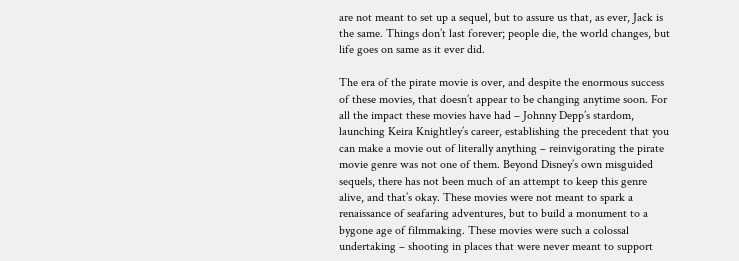are not meant to set up a sequel, but to assure us that, as ever, Jack is the same. Things don’t last forever; people die, the world changes, but life goes on same as it ever did.

The era of the pirate movie is over, and despite the enormous success of these movies, that doesn’t appear to be changing anytime soon. For all the impact these movies have had – Johnny Depp’s stardom, launching Keira Knightley’s career, establishing the precedent that you can make a movie out of literally anything – reinvigorating the pirate movie genre was not one of them. Beyond Disney’s own misguided sequels, there has not been much of an attempt to keep this genre alive, and that’s okay. These movies were not meant to spark a renaissance of seafaring adventures, but to build a monument to a bygone age of filmmaking. These movies were such a colossal undertaking – shooting in places that were never meant to support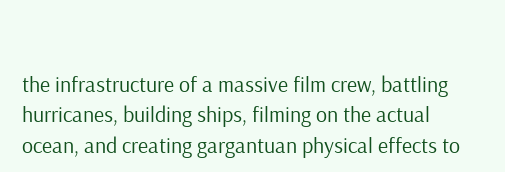the infrastructure of a massive film crew, battling hurricanes, building ships, filming on the actual ocean, and creating gargantuan physical effects to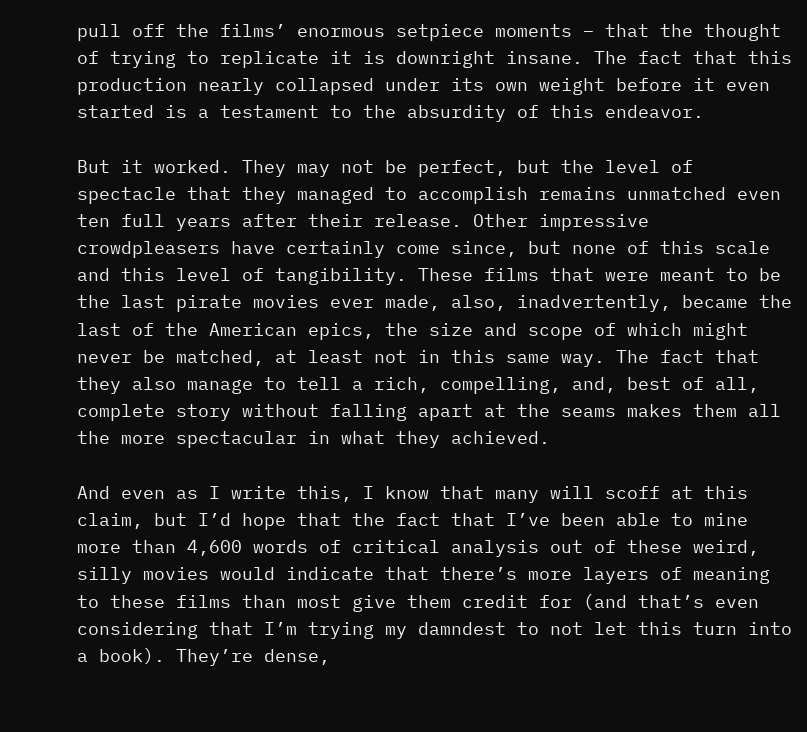pull off the films’ enormous setpiece moments – that the thought of trying to replicate it is downright insane. The fact that this production nearly collapsed under its own weight before it even started is a testament to the absurdity of this endeavor.

But it worked. They may not be perfect, but the level of spectacle that they managed to accomplish remains unmatched even ten full years after their release. Other impressive crowdpleasers have certainly come since, but none of this scale and this level of tangibility. These films that were meant to be the last pirate movies ever made, also, inadvertently, became the last of the American epics, the size and scope of which might never be matched, at least not in this same way. The fact that they also manage to tell a rich, compelling, and, best of all, complete story without falling apart at the seams makes them all the more spectacular in what they achieved.

And even as I write this, I know that many will scoff at this claim, but I’d hope that the fact that I’ve been able to mine more than 4,600 words of critical analysis out of these weird, silly movies would indicate that there’s more layers of meaning to these films than most give them credit for (and that’s even considering that I’m trying my damndest to not let this turn into a book). They’re dense,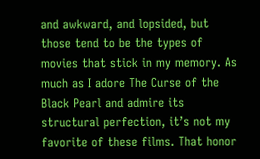and awkward, and lopsided, but those tend to be the types of movies that stick in my memory. As much as I adore The Curse of the Black Pearl and admire its structural perfection, it’s not my favorite of these films. That honor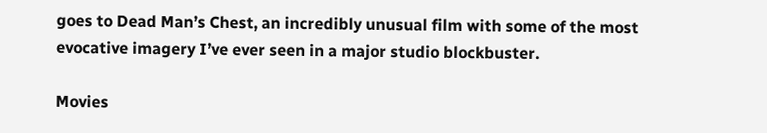goes to Dead Man’s Chest, an incredibly unusual film with some of the most evocative imagery I’ve ever seen in a major studio blockbuster.

Movies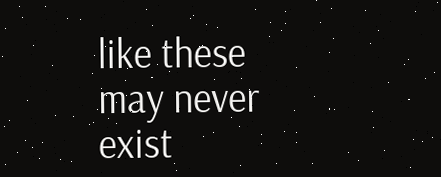like these may never exist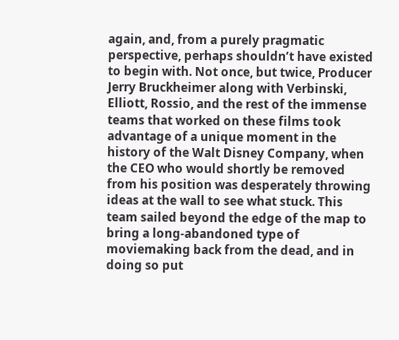again, and, from a purely pragmatic perspective, perhaps shouldn’t have existed to begin with. Not once, but twice, Producer Jerry Bruckheimer along with Verbinski, Elliott, Rossio, and the rest of the immense teams that worked on these films took advantage of a unique moment in the history of the Walt Disney Company, when the CEO who would shortly be removed from his position was desperately throwing ideas at the wall to see what stuck. This team sailed beyond the edge of the map to bring a long-abandoned type of moviemaking back from the dead, and in doing so put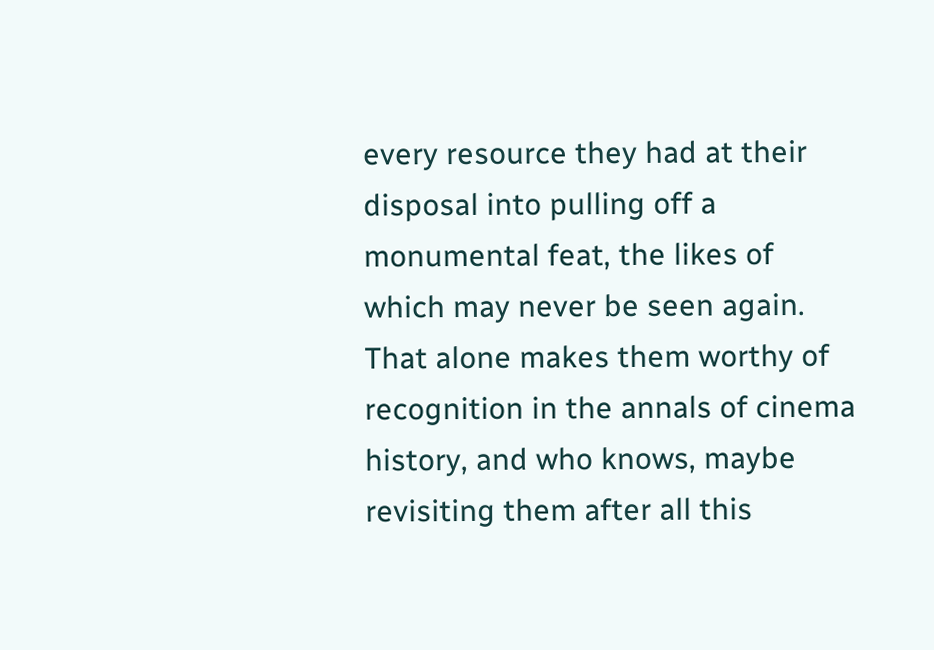every resource they had at their disposal into pulling off a monumental feat, the likes of which may never be seen again. That alone makes them worthy of recognition in the annals of cinema history, and who knows, maybe revisiting them after all this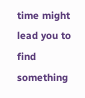time might lead you to find something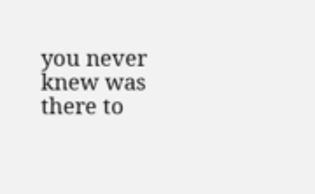you never knew was there to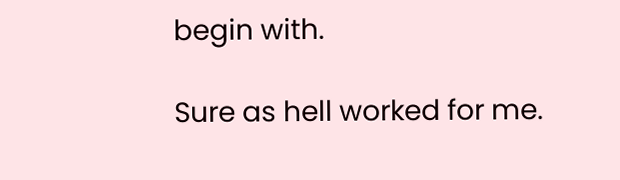begin with.

Sure as hell worked for me.